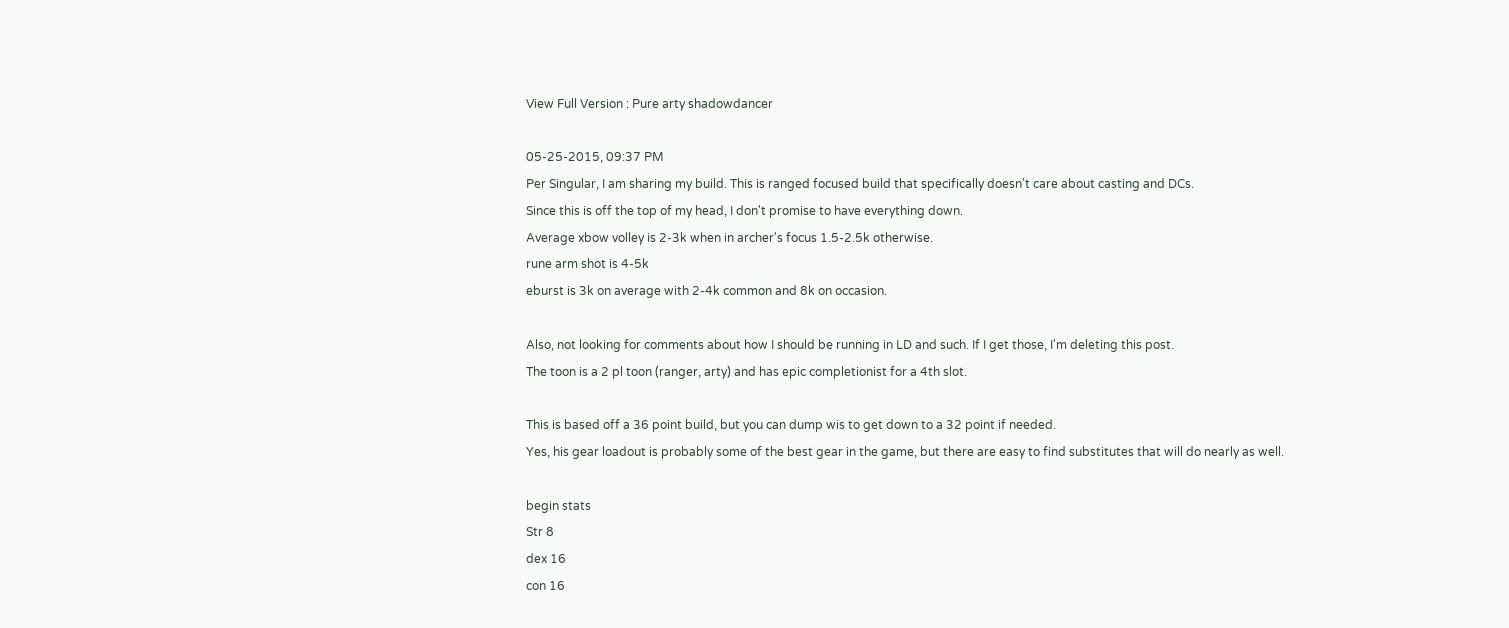View Full Version : Pure arty shadowdancer

05-25-2015, 09:37 PM
Per Singular, I am sharing my build. This is ranged focused build that specifically doesn't care about casting and DCs.
Since this is off the top of my head, I don't promise to have everything down.
Average xbow volley is 2-3k when in archer's focus 1.5-2.5k otherwise.
rune arm shot is 4-5k
eburst is 3k on average with 2-4k common and 8k on occasion.

Also, not looking for comments about how I should be running in LD and such. If I get those, I'm deleting this post.
The toon is a 2 pl toon (ranger, arty) and has epic completionist for a 4th slot.

This is based off a 36 point build, but you can dump wis to get down to a 32 point if needed.
Yes, his gear loadout is probably some of the best gear in the game, but there are easy to find substitutes that will do nearly as well.

begin stats
Str 8
dex 16
con 16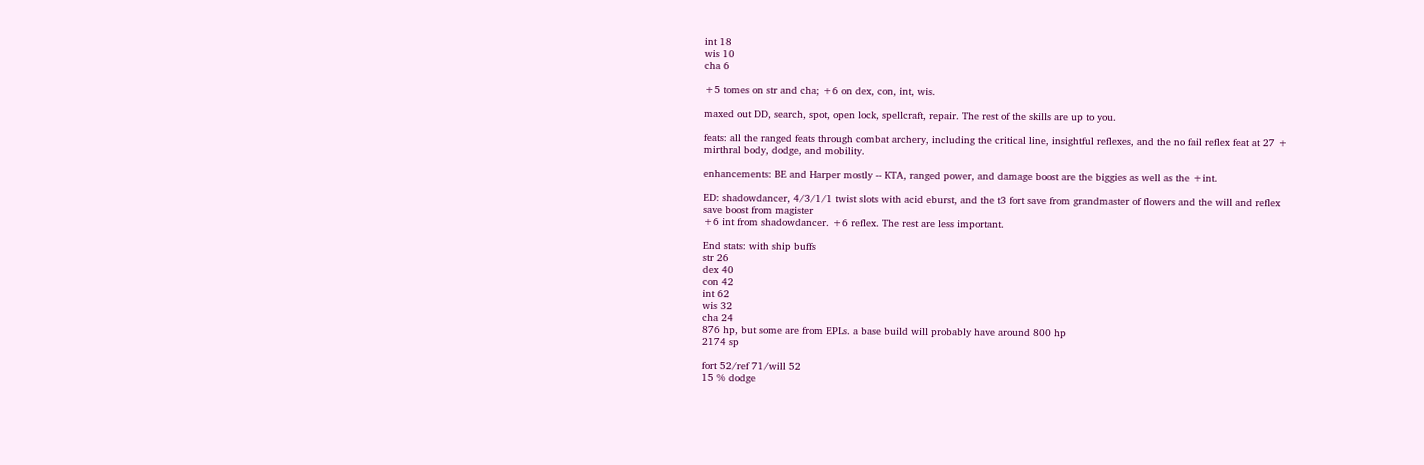int 18
wis 10
cha 6

+5 tomes on str and cha; +6 on dex, con, int, wis.

maxed out DD, search, spot, open lock, spellcraft, repair. The rest of the skills are up to you.

feats: all the ranged feats through combat archery, including the critical line, insightful reflexes, and the no fail reflex feat at 27 + mirthral body, dodge, and mobility.

enhancements: BE and Harper mostly -- KTA, ranged power, and damage boost are the biggies as well as the +int.

ED: shadowdancer, 4/3/1/1 twist slots with acid eburst, and the t3 fort save from grandmaster of flowers and the will and reflex save boost from magister
+6 int from shadowdancer. +6 reflex. The rest are less important.

End stats: with ship buffs
str 26
dex 40
con 42
int 62
wis 32
cha 24
876 hp, but some are from EPLs. a base build will probably have around 800 hp
2174 sp

fort 52/ref 71/will 52
15 % dodge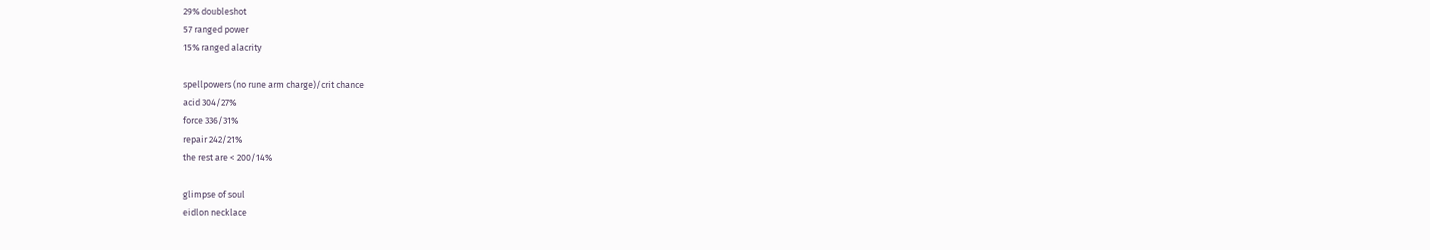29% doubleshot
57 ranged power
15% ranged alacrity

spellpowers (no rune arm charge)/crit chance
acid 304/27%
force 336/31%
repair 242/21%
the rest are < 200/14%

glimpse of soul
eidlon necklace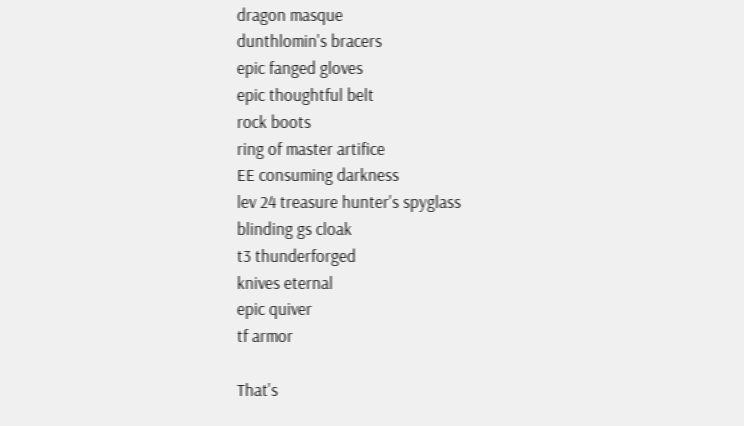dragon masque
dunthlomin's bracers
epic fanged gloves
epic thoughtful belt
rock boots
ring of master artifice
EE consuming darkness
lev 24 treasure hunter's spyglass
blinding gs cloak
t3 thunderforged
knives eternal
epic quiver
tf armor

That's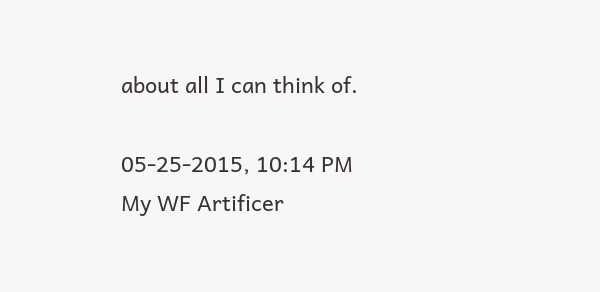about all I can think of.

05-25-2015, 10:14 PM
My WF Artificer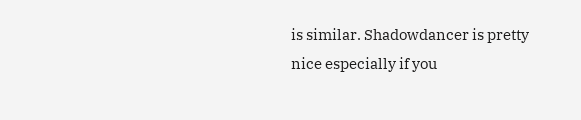is similar. Shadowdancer is pretty nice especially if you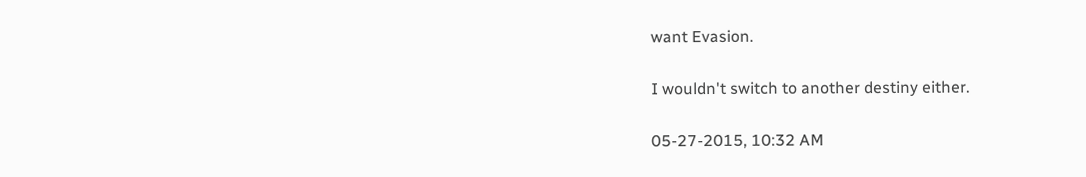want Evasion.

I wouldn't switch to another destiny either.

05-27-2015, 10:32 AM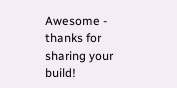Awesome - thanks for sharing your build!